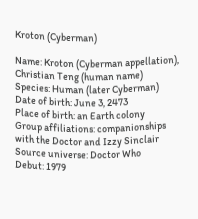Kroton (Cyberman)

Name: Kroton (Cyberman appellation), Christian Teng (human name)
Species: Human (later Cyberman)
Date of birth: June 3, 2473
Place of birth: an Earth colony
Group affiliations: companionships with the Doctor and Izzy Sinclair
Source universe: Doctor Who
Debut: 1979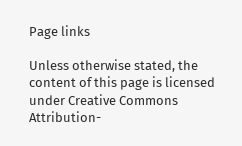Page links

Unless otherwise stated, the content of this page is licensed under Creative Commons Attribution-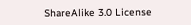ShareAlike 3.0 License